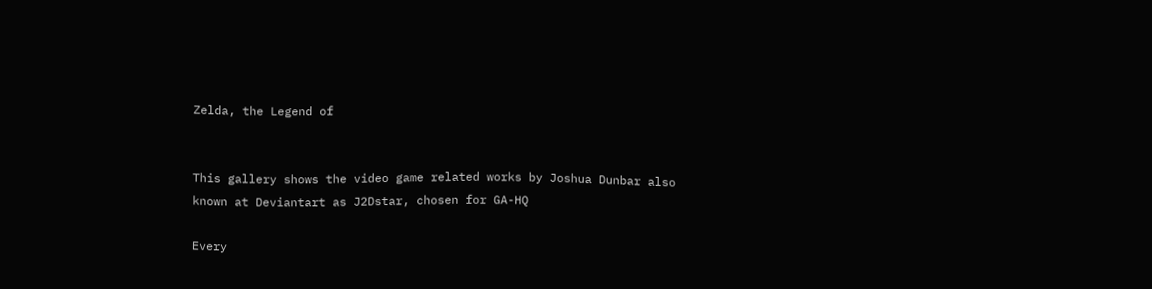Zelda, the Legend of


This gallery shows the video game related works by Joshua Dunbar also known at Deviantart as J2Dstar, chosen for GA-HQ

Every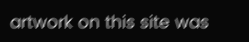artwork on this site was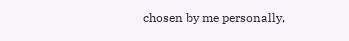chosen by me personally,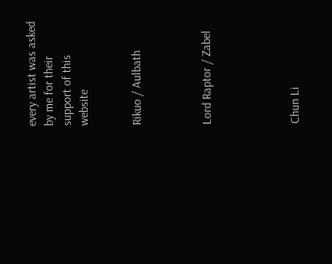every artist was asked by me for their support of this website


Rikuo / Aulbath



Lord Raptor / Zabel




Chun Li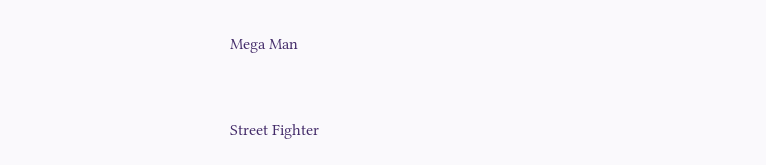Mega Man


Street Fighter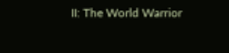II: The World Warrior